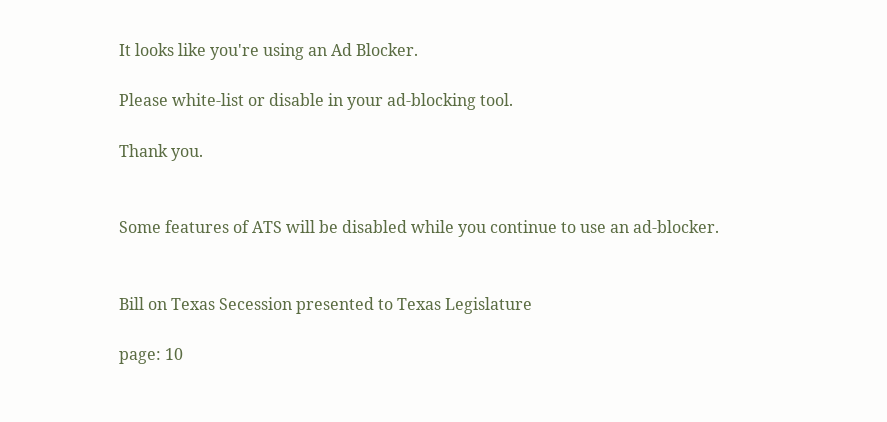It looks like you're using an Ad Blocker.

Please white-list or disable in your ad-blocking tool.

Thank you.


Some features of ATS will be disabled while you continue to use an ad-blocker.


Bill on Texas Secession presented to Texas Legislature

page: 10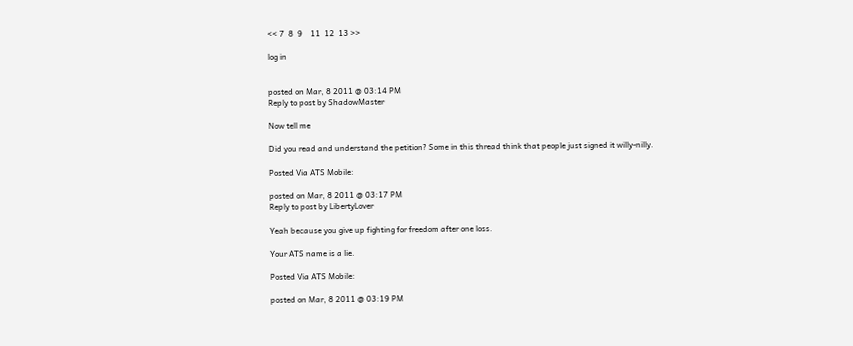<< 7  8  9    11  12  13 >>

log in


posted on Mar, 8 2011 @ 03:14 PM
Reply to post by ShadowMaster

Now tell me

Did you read and understand the petition? Some in this thread think that people just signed it willy-nilly.

Posted Via ATS Mobile:

posted on Mar, 8 2011 @ 03:17 PM
Reply to post by LibertyLover

Yeah because you give up fighting for freedom after one loss.

Your ATS name is a lie.

Posted Via ATS Mobile:

posted on Mar, 8 2011 @ 03:19 PM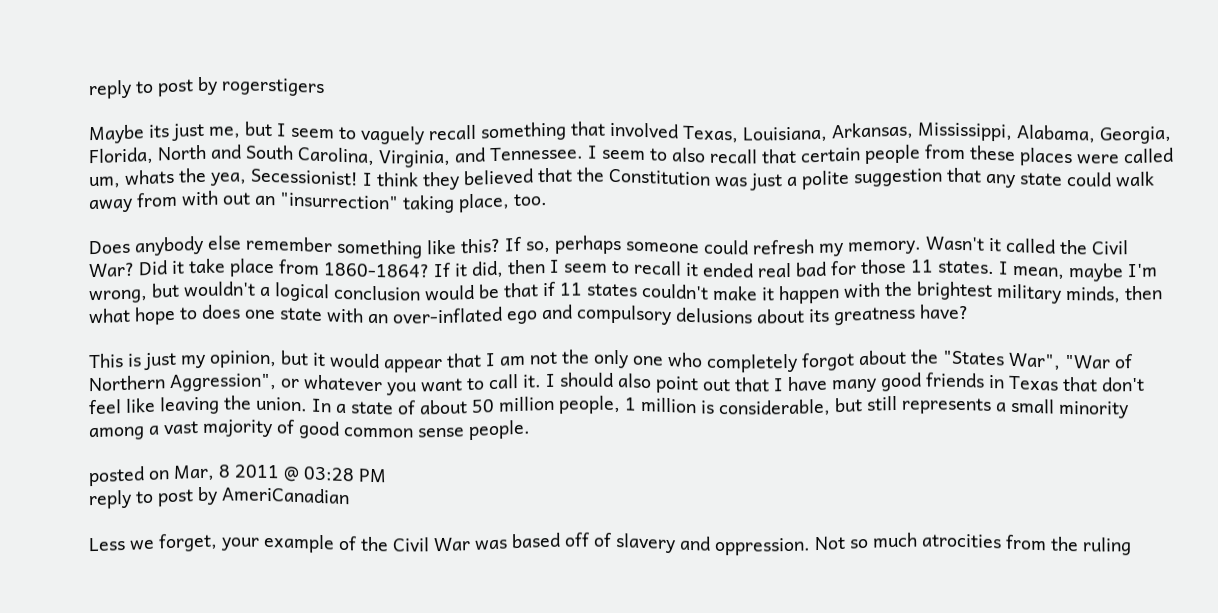reply to post by rogerstigers

Maybe its just me, but I seem to vaguely recall something that involved Texas, Louisiana, Arkansas, Mississippi, Alabama, Georgia, Florida, North and South Carolina, Virginia, and Tennessee. I seem to also recall that certain people from these places were called um, whats the yea, Secessionist! I think they believed that the Constitution was just a polite suggestion that any state could walk away from with out an "insurrection" taking place, too.

Does anybody else remember something like this? If so, perhaps someone could refresh my memory. Wasn't it called the Civil War? Did it take place from 1860-1864? If it did, then I seem to recall it ended real bad for those 11 states. I mean, maybe I'm wrong, but wouldn't a logical conclusion would be that if 11 states couldn't make it happen with the brightest military minds, then what hope to does one state with an over-inflated ego and compulsory delusions about its greatness have?

This is just my opinion, but it would appear that I am not the only one who completely forgot about the "States War", "War of Northern Aggression", or whatever you want to call it. I should also point out that I have many good friends in Texas that don't feel like leaving the union. In a state of about 50 million people, 1 million is considerable, but still represents a small minority among a vast majority of good common sense people.

posted on Mar, 8 2011 @ 03:28 PM
reply to post by AmeriCanadian

Less we forget, your example of the Civil War was based off of slavery and oppression. Not so much atrocities from the ruling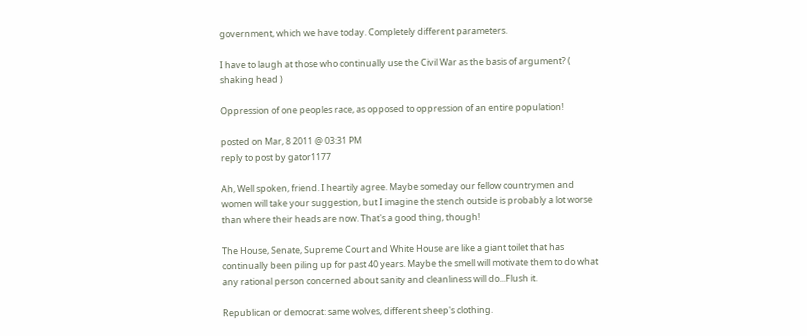government, which we have today. Completely different parameters.

I have to laugh at those who continually use the Civil War as the basis of argument? ( shaking head )

Oppression of one peoples race, as opposed to oppression of an entire population!

posted on Mar, 8 2011 @ 03:31 PM
reply to post by gator1177

Ah, Well spoken, friend. I heartily agree. Maybe someday our fellow countrymen and women will take your suggestion, but I imagine the stench outside is probably a lot worse than where their heads are now. That's a good thing, though!

The House, Senate, Supreme Court and White House are like a giant toilet that has continually been piling up for past 40 years. Maybe the smell will motivate them to do what any rational person concerned about sanity and cleanliness will do...Flush it.

Republican or democrat: same wolves, different sheep's clothing.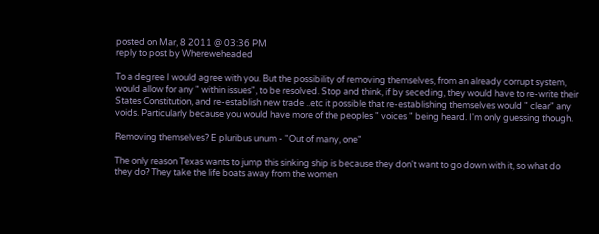posted on Mar, 8 2011 @ 03:36 PM
reply to post by Whereweheaded

To a degree I would agree with you. But the possibility of removing themselves, from an already corrupt system, would allow for any " within issues", to be resolved. Stop and think, if by seceding, they would have to re-write their States Constitution, and re-establish new trade ..etc it possible that re-establishing themselves would " clear" any voids. Particularly because you would have more of the peoples " voices " being heard. I'm only guessing though.

Removing themselves? E pluribus unum - "Out of many, one"

The only reason Texas wants to jump this sinking ship is because they don't want to go down with it, so what do they do? They take the life boats away from the women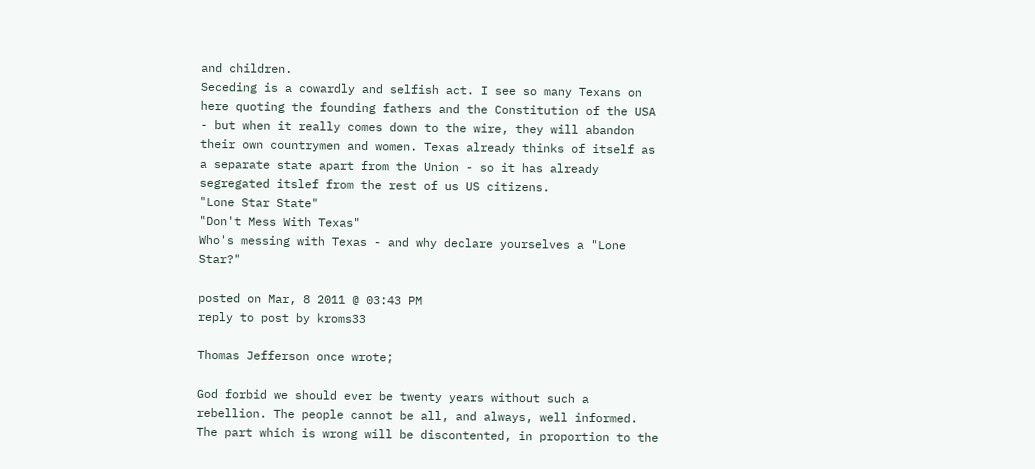and children.
Seceding is a cowardly and selfish act. I see so many Texans on here quoting the founding fathers and the Constitution of the USA - but when it really comes down to the wire, they will abandon their own countrymen and women. Texas already thinks of itself as a separate state apart from the Union - so it has already segregated itslef from the rest of us US citizens.
"Lone Star State"
"Don't Mess With Texas"
Who's messing with Texas - and why declare yourselves a "Lone Star?"

posted on Mar, 8 2011 @ 03:43 PM
reply to post by kroms33

Thomas Jefferson once wrote;

God forbid we should ever be twenty years without such a rebellion. The people cannot be all, and always, well informed. The part which is wrong will be discontented, in proportion to the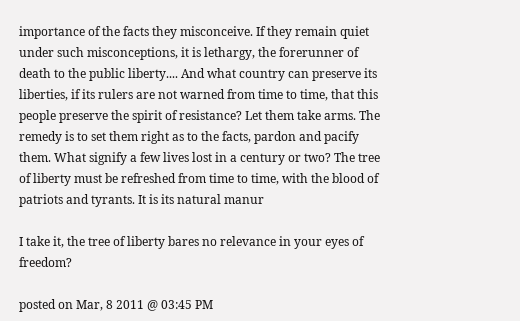importance of the facts they misconceive. If they remain quiet under such misconceptions, it is lethargy, the forerunner of death to the public liberty.... And what country can preserve its liberties, if its rulers are not warned from time to time, that this people preserve the spirit of resistance? Let them take arms. The remedy is to set them right as to the facts, pardon and pacify them. What signify a few lives lost in a century or two? The tree of liberty must be refreshed from time to time, with the blood of patriots and tyrants. It is its natural manur

I take it, the tree of liberty bares no relevance in your eyes of freedom?

posted on Mar, 8 2011 @ 03:45 PM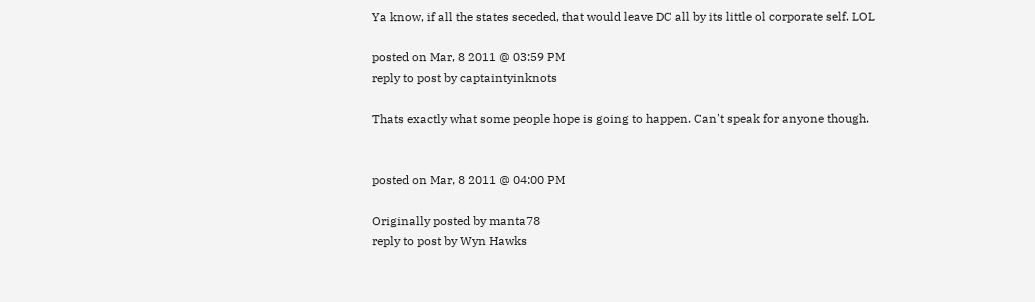Ya know, if all the states seceded, that would leave DC all by its little ol corporate self. LOL

posted on Mar, 8 2011 @ 03:59 PM
reply to post by captaintyinknots

Thats exactly what some people hope is going to happen. Can't speak for anyone though.


posted on Mar, 8 2011 @ 04:00 PM

Originally posted by manta78
reply to post by Wyn Hawks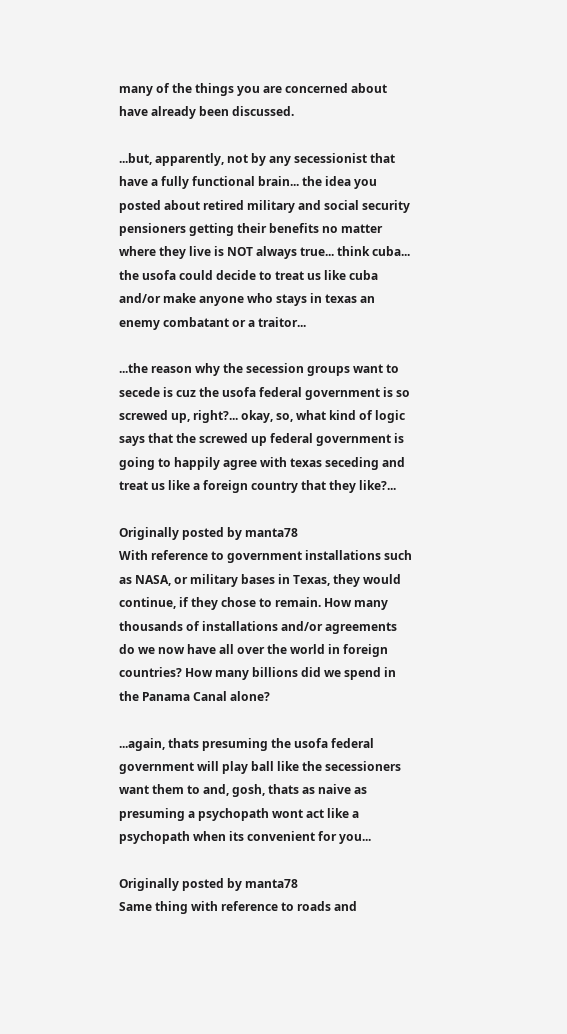many of the things you are concerned about have already been discussed.

...but, apparently, not by any secessionist that have a fully functional brain... the idea you posted about retired military and social security pensioners getting their benefits no matter where they live is NOT always true... think cuba... the usofa could decide to treat us like cuba and/or make anyone who stays in texas an enemy combatant or a traitor...

...the reason why the secession groups want to secede is cuz the usofa federal government is so screwed up, right?... okay, so, what kind of logic says that the screwed up federal government is going to happily agree with texas seceding and treat us like a foreign country that they like?...

Originally posted by manta78
With reference to government installations such as NASA, or military bases in Texas, they would continue, if they chose to remain. How many thousands of installations and/or agreements do we now have all over the world in foreign countries? How many billions did we spend in the Panama Canal alone?

...again, thats presuming the usofa federal government will play ball like the secessioners want them to and, gosh, thats as naive as presuming a psychopath wont act like a psychopath when its convenient for you...

Originally posted by manta78
Same thing with reference to roads and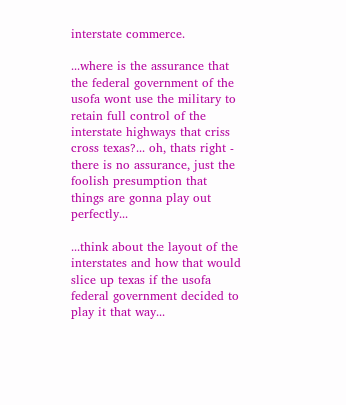interstate commerce.

...where is the assurance that the federal government of the usofa wont use the military to retain full control of the interstate highways that criss cross texas?... oh, thats right - there is no assurance, just the foolish presumption that things are gonna play out perfectly...

...think about the layout of the interstates and how that would slice up texas if the usofa federal government decided to play it that way...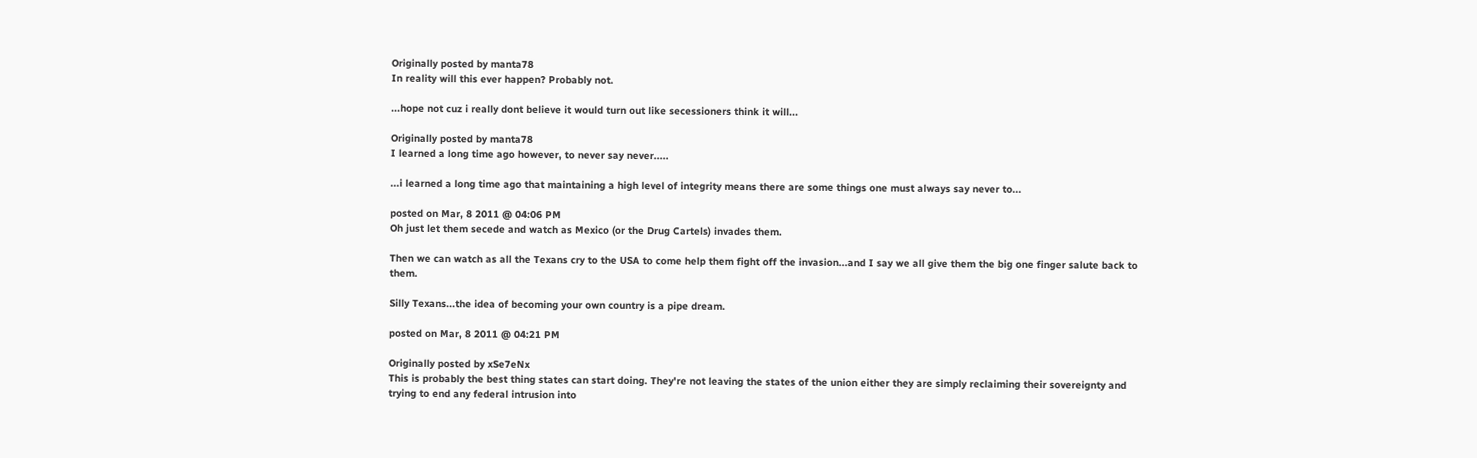Originally posted by manta78
In reality will this ever happen? Probably not.

...hope not cuz i really dont believe it would turn out like secessioners think it will...

Originally posted by manta78
I learned a long time ago however, to never say never.....

...i learned a long time ago that maintaining a high level of integrity means there are some things one must always say never to...

posted on Mar, 8 2011 @ 04:06 PM
Oh just let them secede and watch as Mexico (or the Drug Cartels) invades them.

Then we can watch as all the Texans cry to the USA to come help them fight off the invasion...and I say we all give them the big one finger salute back to them.

Silly Texans...the idea of becoming your own country is a pipe dream.

posted on Mar, 8 2011 @ 04:21 PM

Originally posted by xSe7eNx
This is probably the best thing states can start doing. They're not leaving the states of the union either they are simply reclaiming their sovereignty and trying to end any federal intrusion into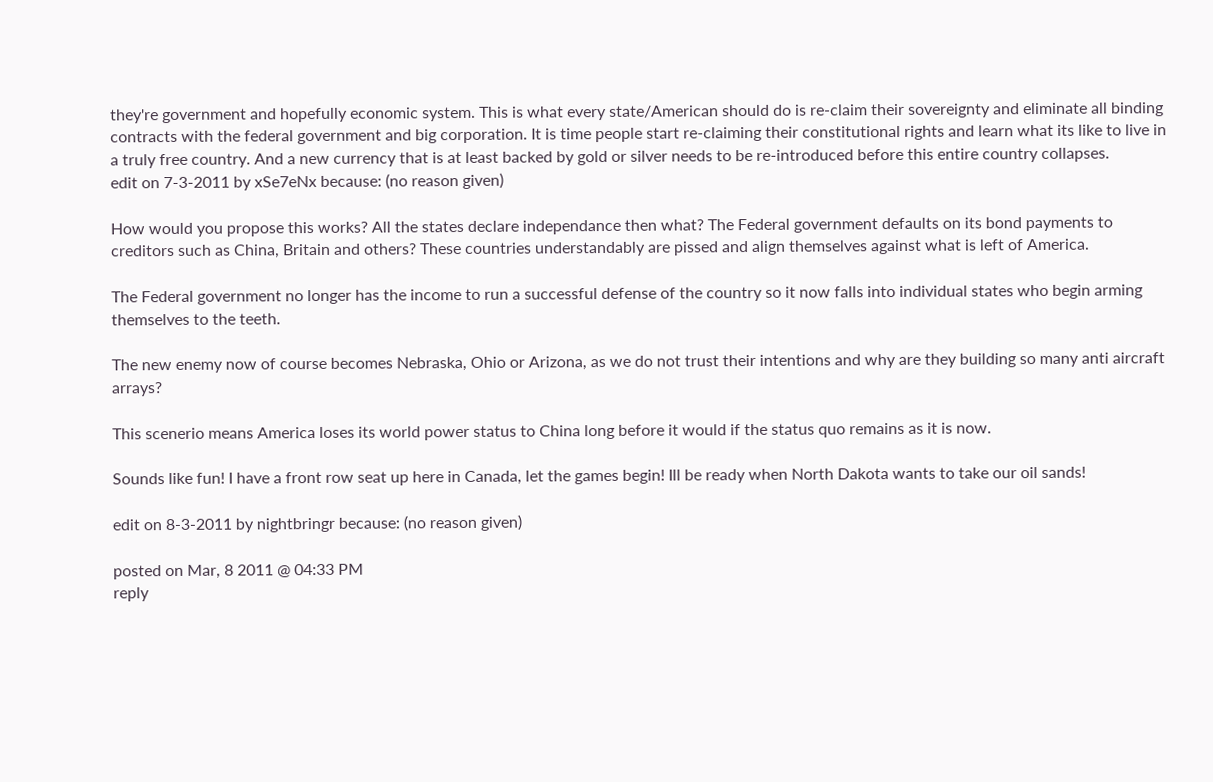they're government and hopefully economic system. This is what every state/American should do is re-claim their sovereignty and eliminate all binding contracts with the federal government and big corporation. It is time people start re-claiming their constitutional rights and learn what its like to live in a truly free country. And a new currency that is at least backed by gold or silver needs to be re-introduced before this entire country collapses.
edit on 7-3-2011 by xSe7eNx because: (no reason given)

How would you propose this works? All the states declare independance then what? The Federal government defaults on its bond payments to creditors such as China, Britain and others? These countries understandably are pissed and align themselves against what is left of America.

The Federal government no longer has the income to run a successful defense of the country so it now falls into individual states who begin arming themselves to the teeth.

The new enemy now of course becomes Nebraska, Ohio or Arizona, as we do not trust their intentions and why are they building so many anti aircraft arrays?

This scenerio means America loses its world power status to China long before it would if the status quo remains as it is now.

Sounds like fun! I have a front row seat up here in Canada, let the games begin! Ill be ready when North Dakota wants to take our oil sands!

edit on 8-3-2011 by nightbringr because: (no reason given)

posted on Mar, 8 2011 @ 04:33 PM
reply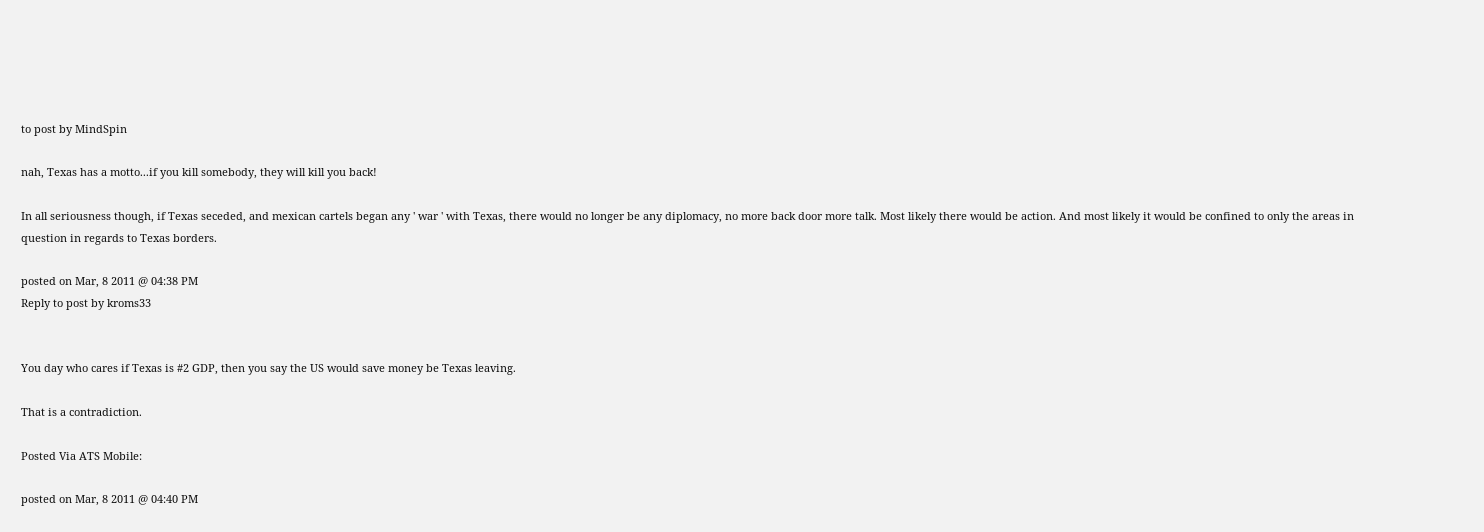to post by MindSpin

nah, Texas has a motto...if you kill somebody, they will kill you back!

In all seriousness though, if Texas seceded, and mexican cartels began any ' war ' with Texas, there would no longer be any diplomacy, no more back door more talk. Most likely there would be action. And most likely it would be confined to only the areas in question in regards to Texas borders.

posted on Mar, 8 2011 @ 04:38 PM
Reply to post by kroms33


You day who cares if Texas is #2 GDP, then you say the US would save money be Texas leaving.

That is a contradiction.

Posted Via ATS Mobile:

posted on Mar, 8 2011 @ 04:40 PM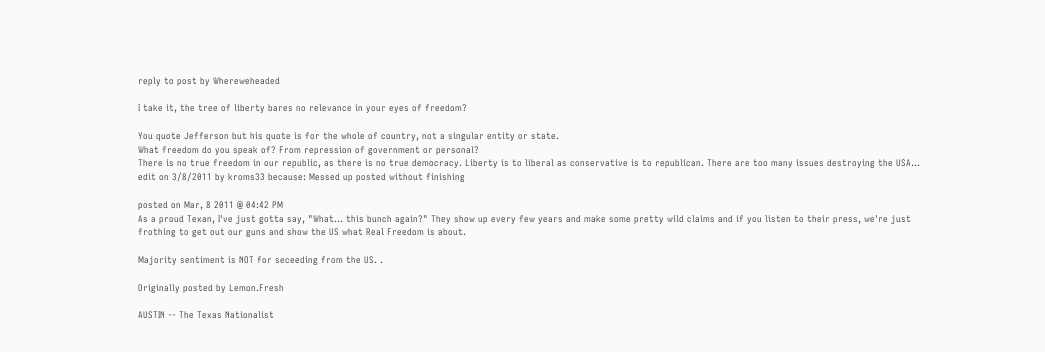reply to post by Whereweheaded

I take it, the tree of liberty bares no relevance in your eyes of freedom?

You quote Jefferson but his quote is for the whole of country, not a singular entity or state.
What freedom do you speak of? From repression of government or personal?
There is no true freedom in our republic, as there is no true democracy. Liberty is to liberal as conservative is to republican. There are too many issues destroying the USA...
edit on 3/8/2011 by kroms33 because: Messed up posted without finishing

posted on Mar, 8 2011 @ 04:42 PM
As a proud Texan, I've just gotta say, "What... this bunch again?" They show up every few years and make some pretty wild claims and if you listen to their press, we're just frothing to get out our guns and show the US what Real Freedom is about.

Majority sentiment is NOT for seceeding from the US. .

Originally posted by Lemon.Fresh

AUSTIN -- The Texas Nationalist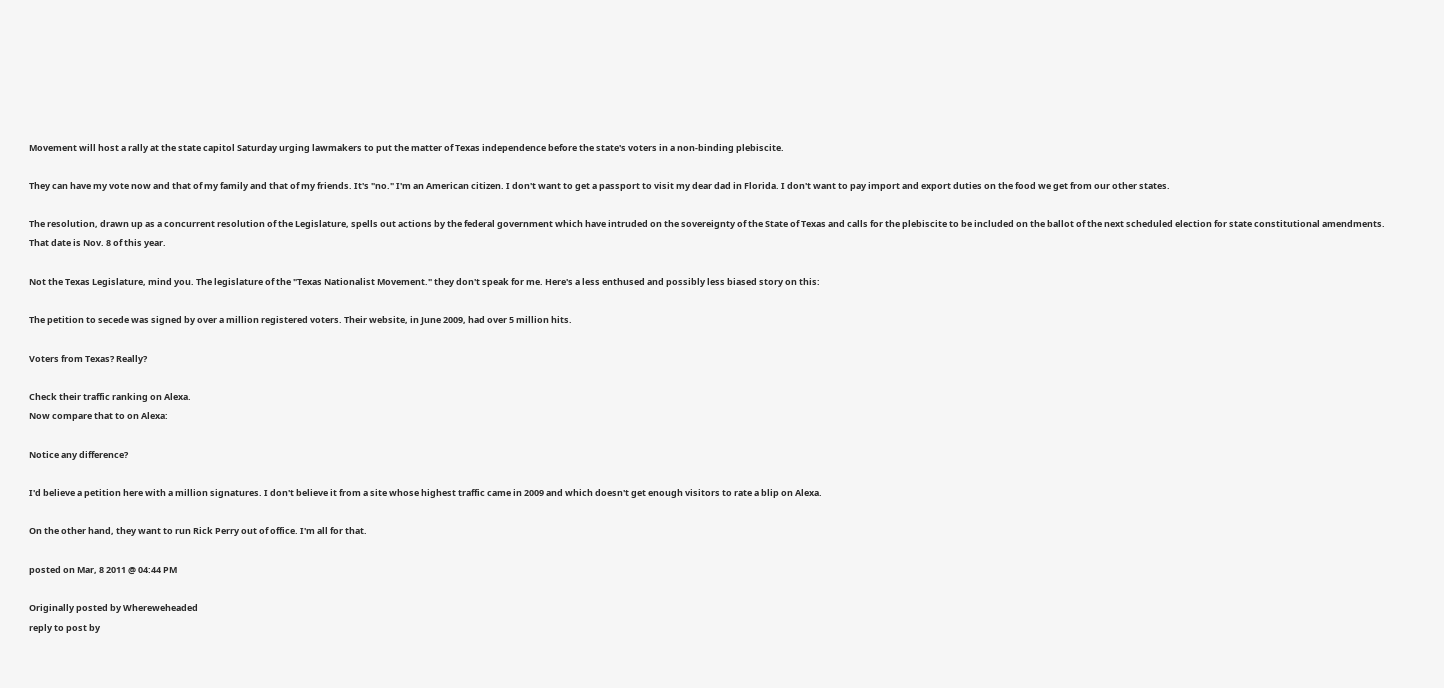Movement will host a rally at the state capitol Saturday urging lawmakers to put the matter of Texas independence before the state's voters in a non-binding plebiscite.

They can have my vote now and that of my family and that of my friends. It's "no." I'm an American citizen. I don't want to get a passport to visit my dear dad in Florida. I don't want to pay import and export duties on the food we get from our other states.

The resolution, drawn up as a concurrent resolution of the Legislature, spells out actions by the federal government which have intruded on the sovereignty of the State of Texas and calls for the plebiscite to be included on the ballot of the next scheduled election for state constitutional amendments. That date is Nov. 8 of this year.

Not the Texas Legislature, mind you. The legislature of the "Texas Nationalist Movement." they don't speak for me. Here's a less enthused and possibly less biased story on this:

The petition to secede was signed by over a million registered voters. Their website, in June 2009, had over 5 million hits.

Voters from Texas? Really?

Check their traffic ranking on Alexa.
Now compare that to on Alexa:

Notice any difference?

I'd believe a petition here with a million signatures. I don't believe it from a site whose highest traffic came in 2009 and which doesn't get enough visitors to rate a blip on Alexa.

On the other hand, they want to run Rick Perry out of office. I'm all for that.

posted on Mar, 8 2011 @ 04:44 PM

Originally posted by Whereweheaded
reply to post by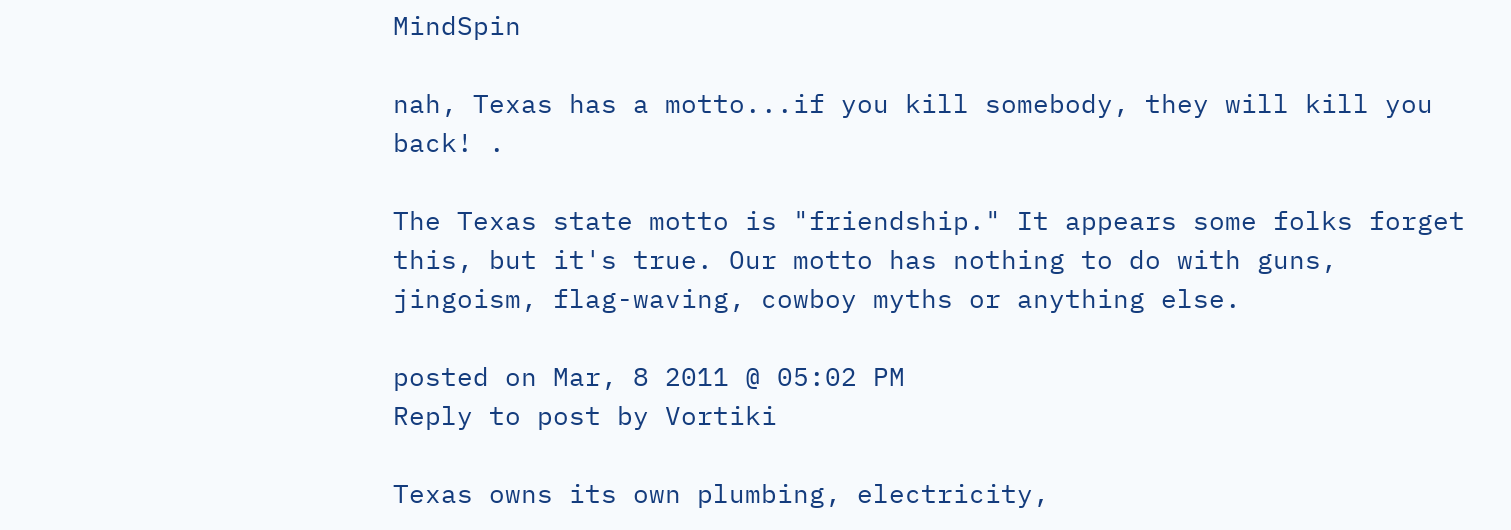MindSpin

nah, Texas has a motto...if you kill somebody, they will kill you back! .

The Texas state motto is "friendship." It appears some folks forget this, but it's true. Our motto has nothing to do with guns, jingoism, flag-waving, cowboy myths or anything else.

posted on Mar, 8 2011 @ 05:02 PM
Reply to post by Vortiki

Texas owns its own plumbing, electricity,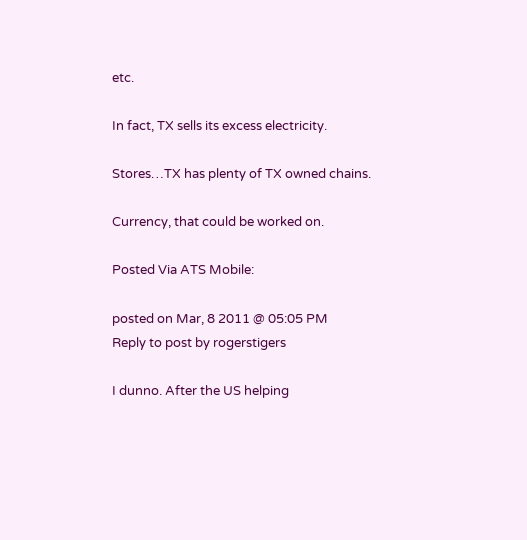etc.

In fact, TX sells its excess electricity.

Stores…TX has plenty of TX owned chains.

Currency, that could be worked on.

Posted Via ATS Mobile:

posted on Mar, 8 2011 @ 05:05 PM
Reply to post by rogerstigers

I dunno. After the US helping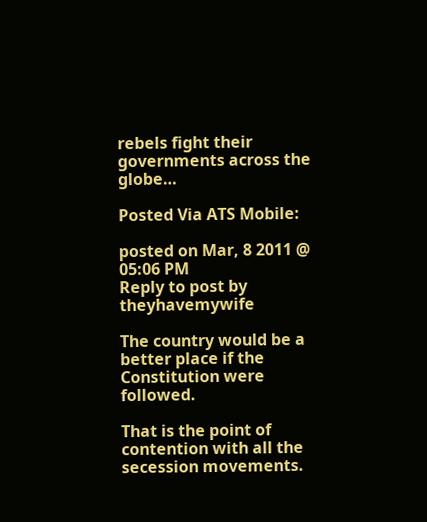rebels fight their governments across the globe…

Posted Via ATS Mobile:

posted on Mar, 8 2011 @ 05:06 PM
Reply to post by theyhavemywife

The country would be a better place if the Constitution were followed.

That is the point of contention with all the secession movements.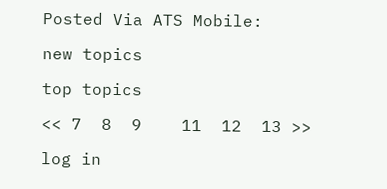Posted Via ATS Mobile:

new topics

top topics

<< 7  8  9    11  12  13 >>

log in